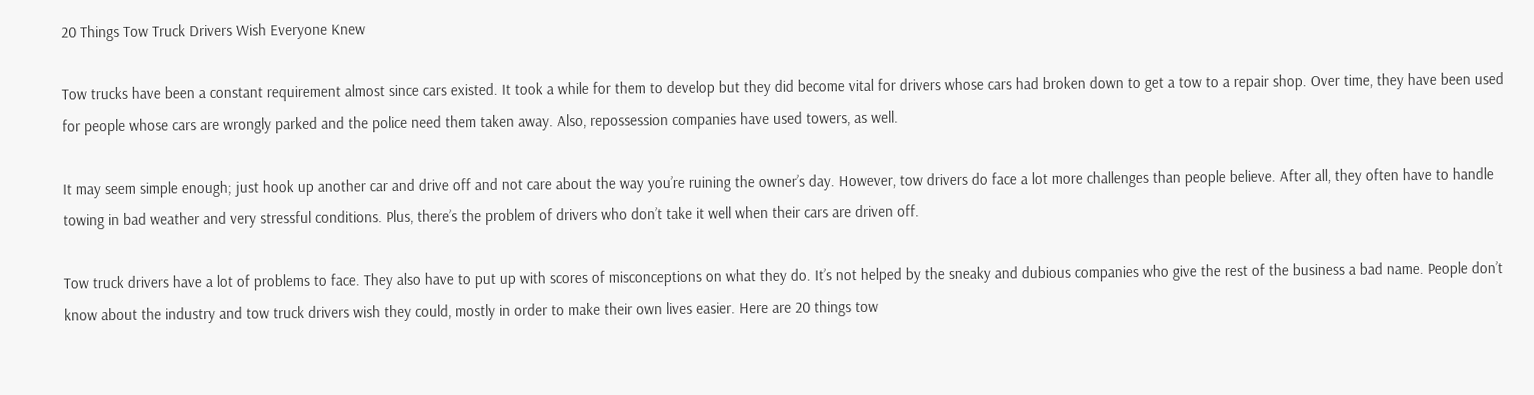20 Things Tow Truck Drivers Wish Everyone Knew

Tow trucks have been a constant requirement almost since cars existed. It took a while for them to develop but they did become vital for drivers whose cars had broken down to get a tow to a repair shop. Over time, they have been used for people whose cars are wrongly parked and the police need them taken away. Also, repossession companies have used towers, as well.

It may seem simple enough; just hook up another car and drive off and not care about the way you’re ruining the owner’s day. However, tow drivers do face a lot more challenges than people believe. After all, they often have to handle towing in bad weather and very stressful conditions. Plus, there’s the problem of drivers who don’t take it well when their cars are driven off.

Tow truck drivers have a lot of problems to face. They also have to put up with scores of misconceptions on what they do. It’s not helped by the sneaky and dubious companies who give the rest of the business a bad name. People don’t know about the industry and tow truck drivers wish they could, mostly in order to make their own lives easier. Here are 20 things tow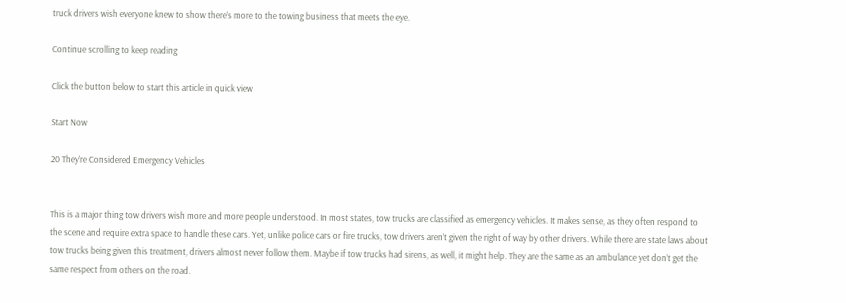truck drivers wish everyone knew to show there’s more to the towing business that meets the eye.

Continue scrolling to keep reading

Click the button below to start this article in quick view

Start Now

20 They’re Considered Emergency Vehicles


This is a major thing tow drivers wish more and more people understood. In most states, tow trucks are classified as emergency vehicles. It makes sense, as they often respond to the scene and require extra space to handle these cars. Yet, unlike police cars or fire trucks, tow drivers aren’t given the right of way by other drivers. While there are state laws about tow trucks being given this treatment, drivers almost never follow them. Maybe if tow trucks had sirens, as well, it might help. They are the same as an ambulance yet don’t get the same respect from others on the road.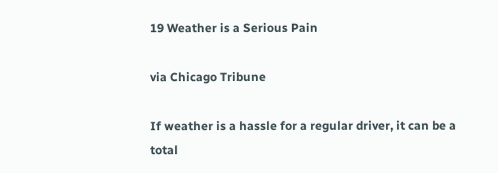19 Weather is a Serious Pain

via Chicago Tribune

If weather is a hassle for a regular driver, it can be a total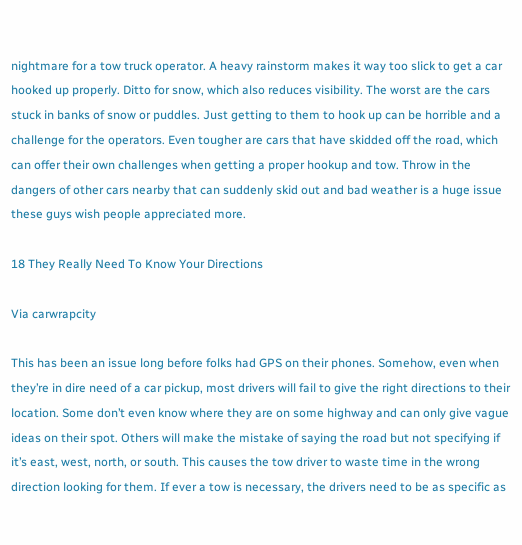nightmare for a tow truck operator. A heavy rainstorm makes it way too slick to get a car hooked up properly. Ditto for snow, which also reduces visibility. The worst are the cars stuck in banks of snow or puddles. Just getting to them to hook up can be horrible and a challenge for the operators. Even tougher are cars that have skidded off the road, which can offer their own challenges when getting a proper hookup and tow. Throw in the dangers of other cars nearby that can suddenly skid out and bad weather is a huge issue these guys wish people appreciated more.

18 They Really Need To Know Your Directions

Via carwrapcity

This has been an issue long before folks had GPS on their phones. Somehow, even when they’re in dire need of a car pickup, most drivers will fail to give the right directions to their location. Some don’t even know where they are on some highway and can only give vague ideas on their spot. Others will make the mistake of saying the road but not specifying if it’s east, west, north, or south. This causes the tow driver to waste time in the wrong direction looking for them. If ever a tow is necessary, the drivers need to be as specific as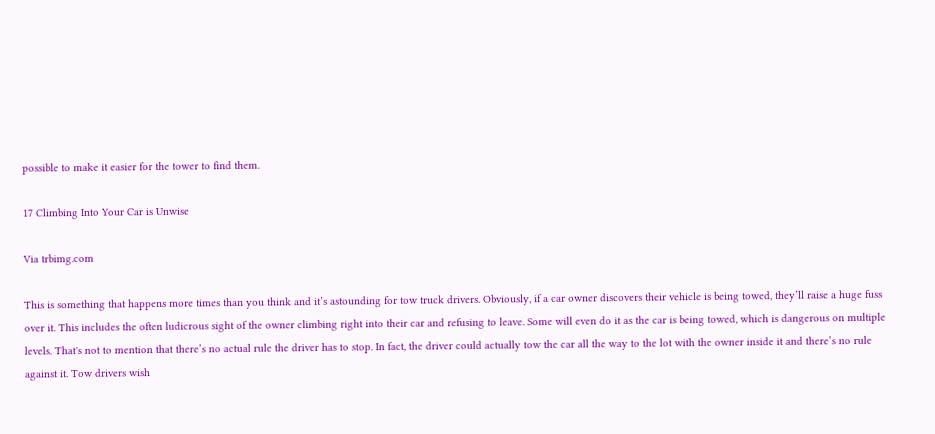possible to make it easier for the tower to find them.

17 Climbing Into Your Car is Unwise

Via trbimg.com

This is something that happens more times than you think and it’s astounding for tow truck drivers. Obviously, if a car owner discovers their vehicle is being towed, they’ll raise a huge fuss over it. This includes the often ludicrous sight of the owner climbing right into their car and refusing to leave. Some will even do it as the car is being towed, which is dangerous on multiple levels. That's not to mention that there’s no actual rule the driver has to stop. In fact, the driver could actually tow the car all the way to the lot with the owner inside it and there’s no rule against it. Tow drivers wish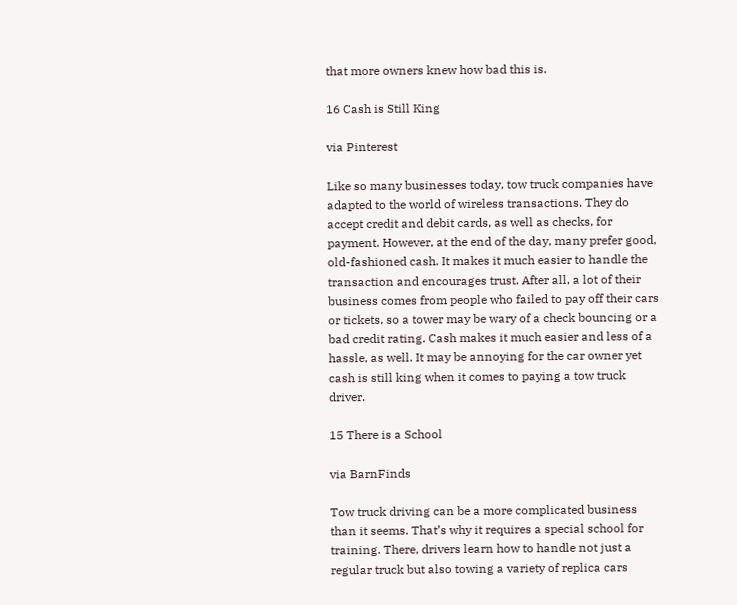that more owners knew how bad this is.

16 Cash is Still King

via Pinterest

Like so many businesses today, tow truck companies have adapted to the world of wireless transactions. They do accept credit and debit cards, as well as checks, for payment. However, at the end of the day, many prefer good, old-fashioned cash. It makes it much easier to handle the transaction and encourages trust. After all, a lot of their business comes from people who failed to pay off their cars or tickets, so a tower may be wary of a check bouncing or a bad credit rating. Cash makes it much easier and less of a hassle, as well. It may be annoying for the car owner yet cash is still king when it comes to paying a tow truck driver.

15 There is a School

via BarnFinds

Tow truck driving can be a more complicated business than it seems. That’s why it requires a special school for training. There, drivers learn how to handle not just a regular truck but also towing a variety of replica cars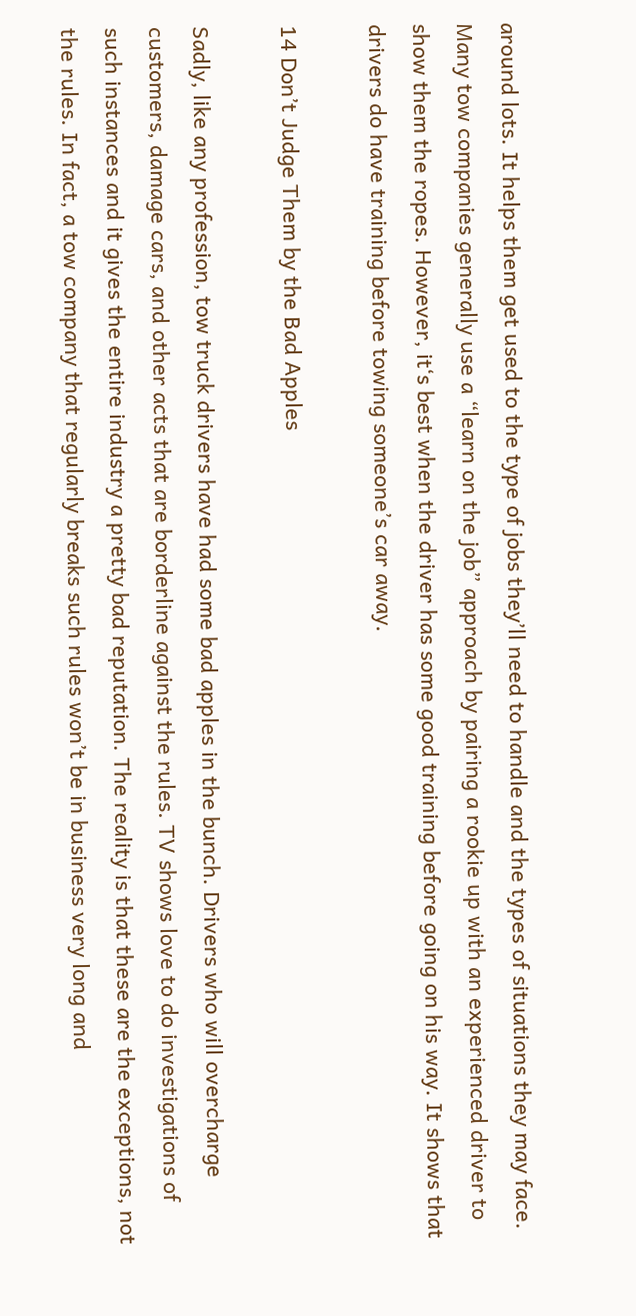around lots. It helps them get used to the type of jobs they’ll need to handle and the types of situations they may face. Many tow companies generally use a “learn on the job” approach by pairing a rookie up with an experienced driver to show them the ropes. However, it‘s best when the driver has some good training before going on his way. It shows that drivers do have training before towing someone’s car away.

14 Don’t Judge Them by the Bad Apples

Sadly, like any profession, tow truck drivers have had some bad apples in the bunch. Drivers who will overcharge customers, damage cars, and other acts that are borderline against the rules. TV shows love to do investigations of such instances and it gives the entire industry a pretty bad reputation. The reality is that these are the exceptions, not the rules. In fact, a tow company that regularly breaks such rules won’t be in business very long and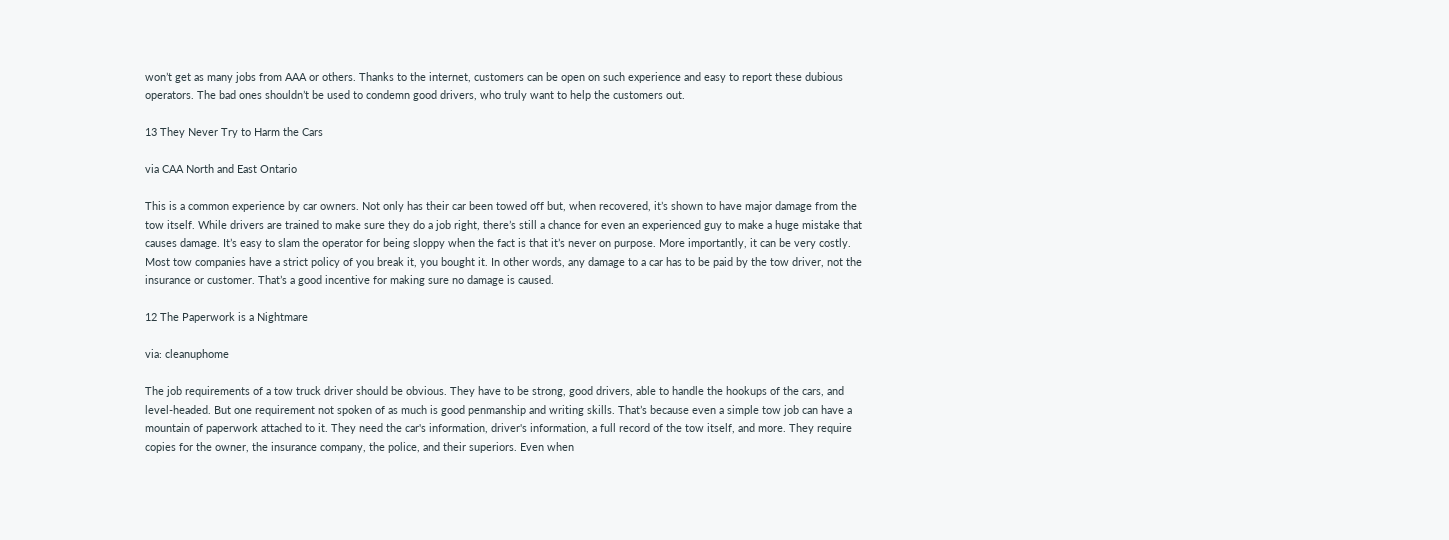won’t get as many jobs from AAA or others. Thanks to the internet, customers can be open on such experience and easy to report these dubious operators. The bad ones shouldn’t be used to condemn good drivers, who truly want to help the customers out.

13 They Never Try to Harm the Cars

via CAA North and East Ontario

This is a common experience by car owners. Not only has their car been towed off but, when recovered, it’s shown to have major damage from the tow itself. While drivers are trained to make sure they do a job right, there’s still a chance for even an experienced guy to make a huge mistake that causes damage. It’s easy to slam the operator for being sloppy when the fact is that it’s never on purpose. More importantly, it can be very costly. Most tow companies have a strict policy of you break it, you bought it. In other words, any damage to a car has to be paid by the tow driver, not the insurance or customer. That’s a good incentive for making sure no damage is caused.

12 The Paperwork is a Nightmare

via: cleanuphome

The job requirements of a tow truck driver should be obvious. They have to be strong, good drivers, able to handle the hookups of the cars, and level-headed. But one requirement not spoken of as much is good penmanship and writing skills. That’s because even a simple tow job can have a mountain of paperwork attached to it. They need the car's information, driver's information, a full record of the tow itself, and more. They require copies for the owner, the insurance company, the police, and their superiors. Even when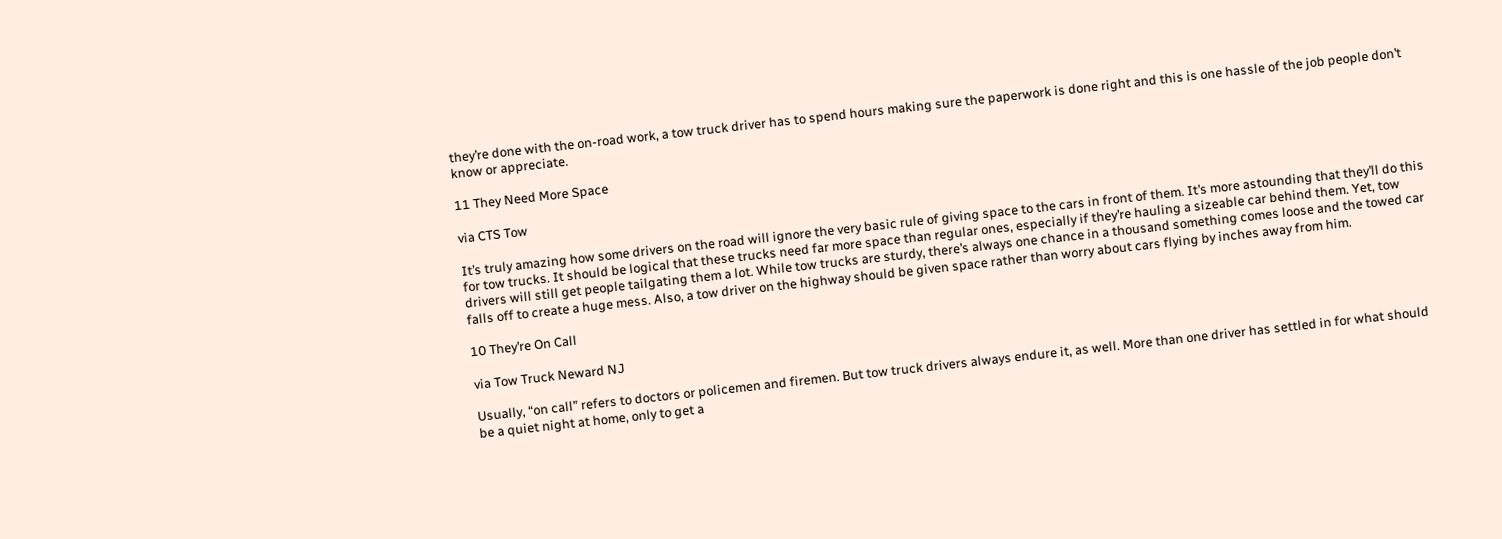they’re done with the on-road work, a tow truck driver has to spend hours making sure the paperwork is done right and this is one hassle of the job people don’t know or appreciate.

11 They Need More Space

via CTS Tow

It’s truly amazing how some drivers on the road will ignore the very basic rule of giving space to the cars in front of them. It’s more astounding that they’ll do this for tow trucks. It should be logical that these trucks need far more space than regular ones, especially if they’re hauling a sizeable car behind them. Yet, tow drivers will still get people tailgating them a lot. While tow trucks are sturdy, there’s always one chance in a thousand something comes loose and the towed car falls off to create a huge mess. Also, a tow driver on the highway should be given space rather than worry about cars flying by inches away from him.

10 They’re On Call

via Tow Truck Neward NJ

Usually, “on call” refers to doctors or policemen and firemen. But tow truck drivers always endure it, as well. More than one driver has settled in for what should be a quiet night at home, only to get a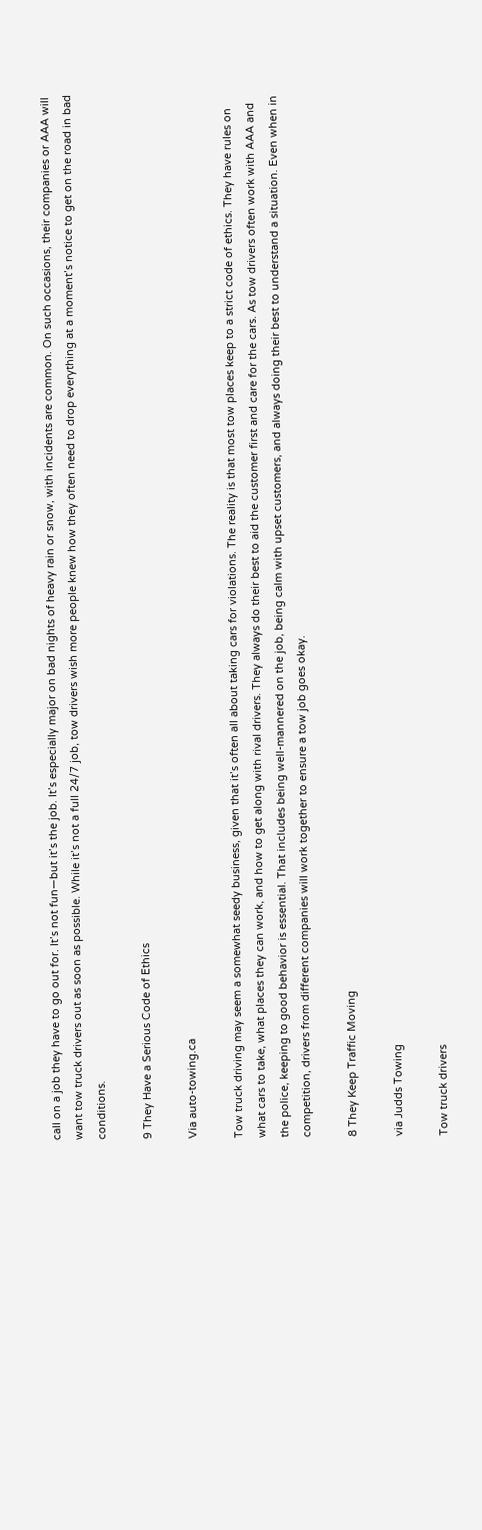call on a job they have to go out for. It’s not fun—but it’s the job. It’s especially major on bad nights of heavy rain or snow, with incidents are common. On such occasions, their companies or AAA will want tow truck drivers out as soon as possible. While it’s not a full 24/7 job, tow drivers wish more people knew how they often need to drop everything at a moment’s notice to get on the road in bad conditions.

9 They Have a Serious Code of Ethics

Via auto-towing.ca

Tow truck driving may seem a somewhat seedy business, given that it’s often all about taking cars for violations. The reality is that most tow places keep to a strict code of ethics. They have rules on what cars to take, what places they can work, and how to get along with rival drivers. They always do their best to aid the customer first and care for the cars. As tow drivers often work with AAA and the police, keeping to good behavior is essential. That includes being well-mannered on the job, being calm with upset customers, and always doing their best to understand a situation. Even when in competition, drivers from different companies will work together to ensure a tow job goes okay.

8 They Keep Traffic Moving

via Judds Towing

Tow truck drivers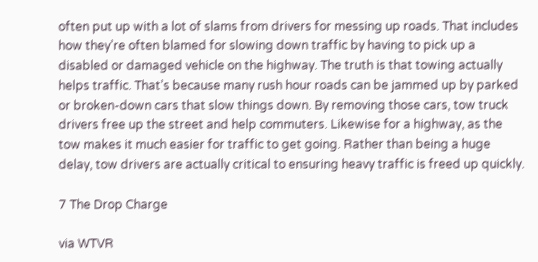often put up with a lot of slams from drivers for messing up roads. That includes how they’re often blamed for slowing down traffic by having to pick up a disabled or damaged vehicle on the highway. The truth is that towing actually helps traffic. That’s because many rush hour roads can be jammed up by parked or broken-down cars that slow things down. By removing those cars, tow truck drivers free up the street and help commuters. Likewise for a highway, as the tow makes it much easier for traffic to get going. Rather than being a huge delay, tow drivers are actually critical to ensuring heavy traffic is freed up quickly.

7 The Drop Charge

via WTVR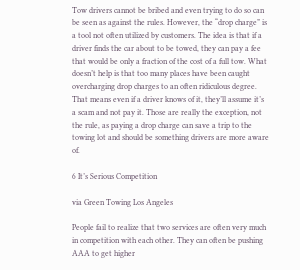Tow drivers cannot be bribed and even trying to do so can be seen as against the rules. However, the “drop charge” is a tool not often utilized by customers. The idea is that if a driver finds the car about to be towed, they can pay a fee that would be only a fraction of the cost of a full tow. What doesn’t help is that too many places have been caught overcharging drop charges to an often ridiculous degree. That means even if a driver knows of it, they’ll assume it’s a scam and not pay it. Those are really the exception, not the rule, as paying a drop charge can save a trip to the towing lot and should be something drivers are more aware of.

6 It’s Serious Competition

via Green Towing Los Angeles

People fail to realize that two services are often very much in competition with each other. They can often be pushing AAA to get higher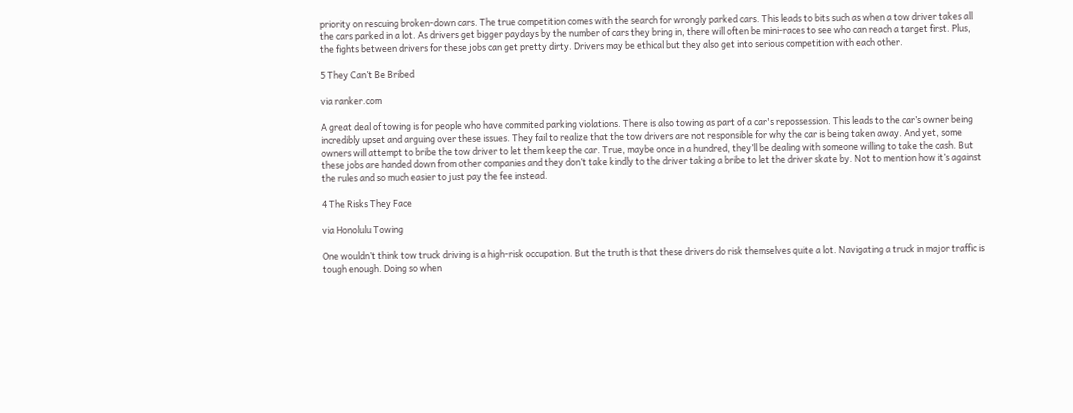priority on rescuing broken-down cars. The true competition comes with the search for wrongly parked cars. This leads to bits such as when a tow driver takes all the cars parked in a lot. As drivers get bigger paydays by the number of cars they bring in, there will often be mini-races to see who can reach a target first. Plus, the fights between drivers for these jobs can get pretty dirty. Drivers may be ethical but they also get into serious competition with each other.

5 They Can’t Be Bribed

via ranker.com

A great deal of towing is for people who have commited parking violations. There is also towing as part of a car's repossession. This leads to the car’s owner being incredibly upset and arguing over these issues. They fail to realize that the tow drivers are not responsible for why the car is being taken away. And yet, some owners will attempt to bribe the tow driver to let them keep the car. True, maybe once in a hundred, they’ll be dealing with someone willing to take the cash. But these jobs are handed down from other companies and they don’t take kindly to the driver taking a bribe to let the driver skate by. Not to mention how it’s against the rules and so much easier to just pay the fee instead.

4 The Risks They Face

via Honolulu Towing

One wouldn’t think tow truck driving is a high-risk occupation. But the truth is that these drivers do risk themselves quite a lot. Navigating a truck in major traffic is tough enough. Doing so when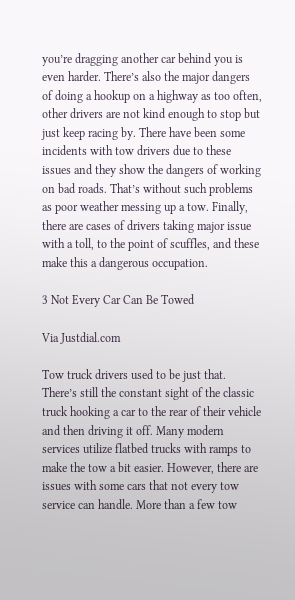you’re dragging another car behind you is even harder. There’s also the major dangers of doing a hookup on a highway as too often, other drivers are not kind enough to stop but just keep racing by. There have been some incidents with tow drivers due to these issues and they show the dangers of working on bad roads. That’s without such problems as poor weather messing up a tow. Finally, there are cases of drivers taking major issue with a toll, to the point of scuffles, and these make this a dangerous occupation.

3 Not Every Car Can Be Towed

Via Justdial.com

Tow truck drivers used to be just that. There’s still the constant sight of the classic truck hooking a car to the rear of their vehicle and then driving it off. Many modern services utilize flatbed trucks with ramps to make the tow a bit easier. However, there are issues with some cars that not every tow service can handle. More than a few tow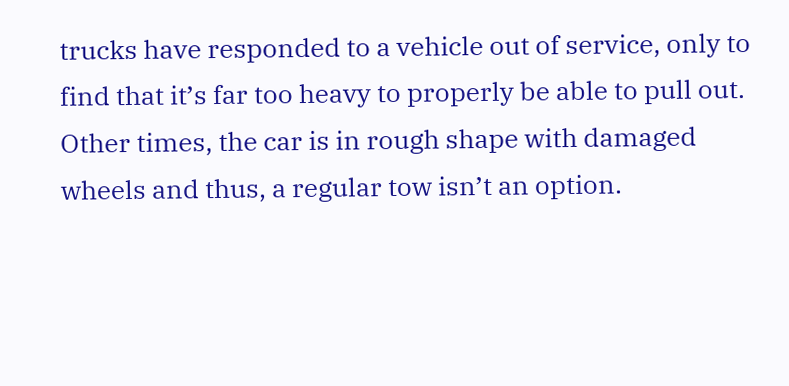trucks have responded to a vehicle out of service, only to find that it’s far too heavy to properly be able to pull out. Other times, the car is in rough shape with damaged wheels and thus, a regular tow isn’t an option.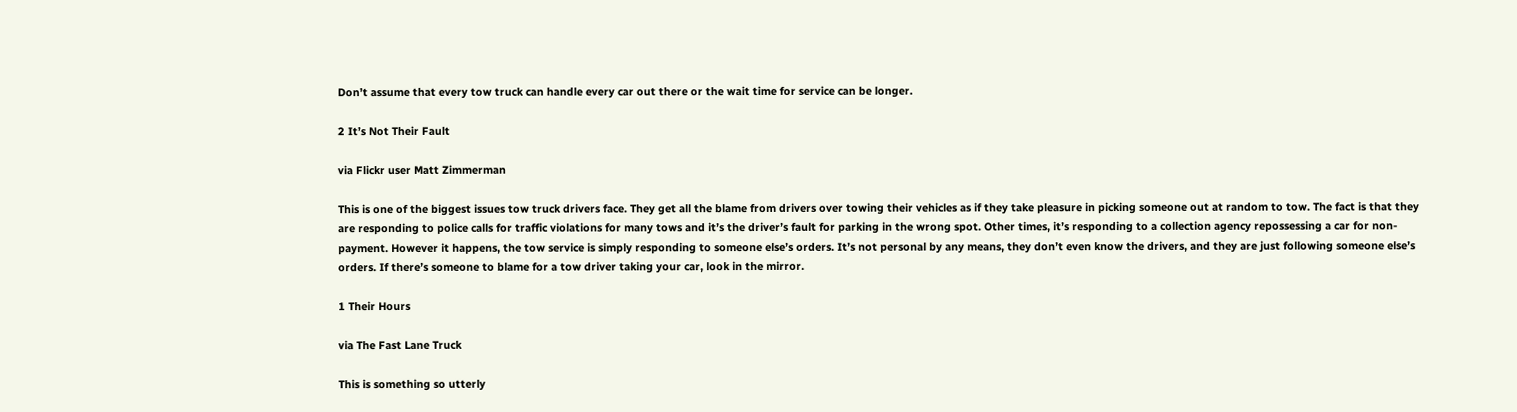Don’t assume that every tow truck can handle every car out there or the wait time for service can be longer.

2 It’s Not Their Fault

via Flickr user Matt Zimmerman

This is one of the biggest issues tow truck drivers face. They get all the blame from drivers over towing their vehicles as if they take pleasure in picking someone out at random to tow. The fact is that they are responding to police calls for traffic violations for many tows and it’s the driver’s fault for parking in the wrong spot. Other times, it’s responding to a collection agency repossessing a car for non-payment. However it happens, the tow service is simply responding to someone else’s orders. It’s not personal by any means, they don’t even know the drivers, and they are just following someone else’s orders. If there’s someone to blame for a tow driver taking your car, look in the mirror.

1 Their Hours

via The Fast Lane Truck

This is something so utterly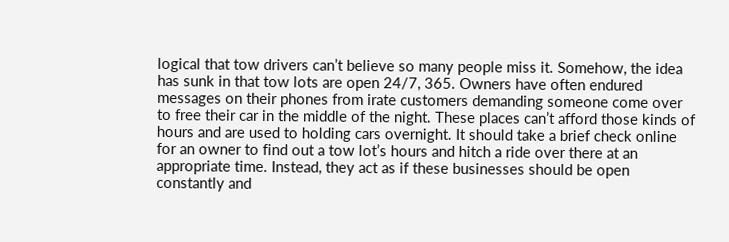logical that tow drivers can’t believe so many people miss it. Somehow, the idea has sunk in that tow lots are open 24/7, 365. Owners have often endured messages on their phones from irate customers demanding someone come over to free their car in the middle of the night. These places can’t afford those kinds of hours and are used to holding cars overnight. It should take a brief check online for an owner to find out a tow lot’s hours and hitch a ride over there at an appropriate time. Instead, they act as if these businesses should be open constantly and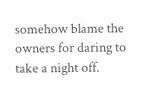somehow blame the owners for daring to take a night off.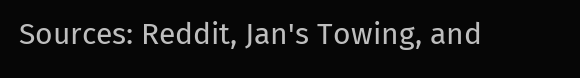Sources: Reddit, Jan's Towing, and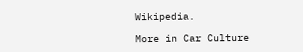Wikipedia.

More in Car Culture